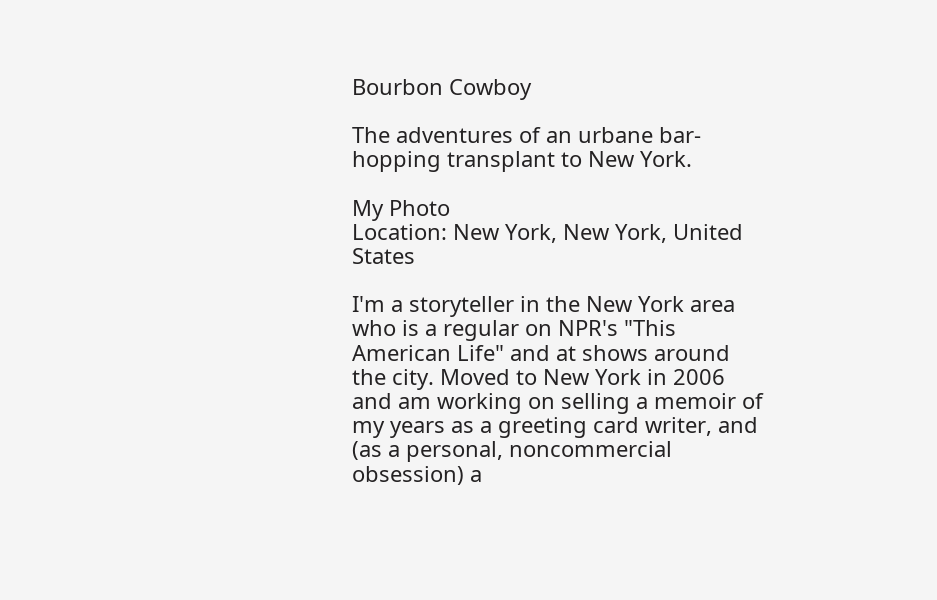Bourbon Cowboy

The adventures of an urbane bar-hopping transplant to New York.

My Photo
Location: New York, New York, United States

I'm a storyteller in the New York area who is a regular on NPR's "This American Life" and at shows around the city. Moved to New York in 2006 and am working on selling a memoir of my years as a greeting card writer, and (as a personal, noncommercial obsession) a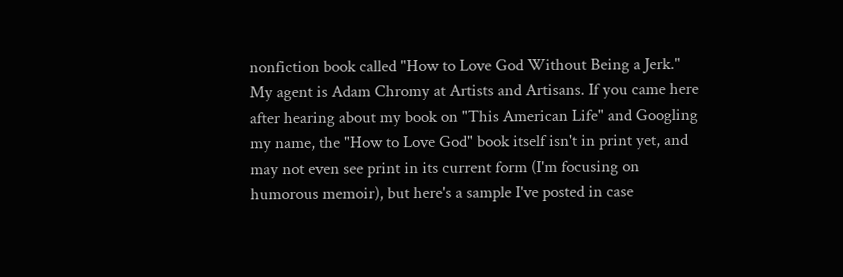nonfiction book called "How to Love God Without Being a Jerk." My agent is Adam Chromy at Artists and Artisans. If you came here after hearing about my book on "This American Life" and Googling my name, the "How to Love God" book itself isn't in print yet, and may not even see print in its current form (I'm focusing on humorous memoir), but here's a sample I've posted in case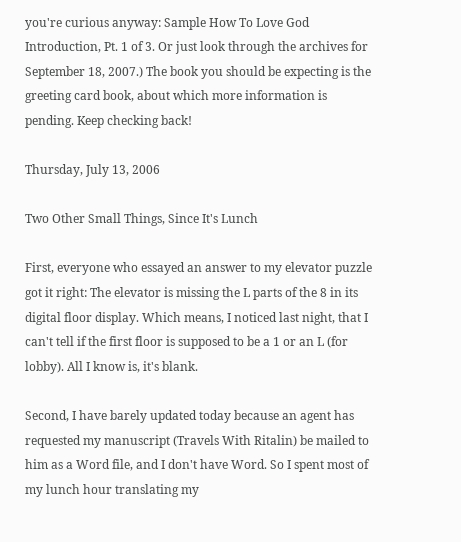you're curious anyway: Sample How To Love God Introduction, Pt. 1 of 3. Or just look through the archives for September 18, 2007.) The book you should be expecting is the greeting card book, about which more information is pending. Keep checking back!

Thursday, July 13, 2006

Two Other Small Things, Since It's Lunch

First, everyone who essayed an answer to my elevator puzzle got it right: The elevator is missing the L parts of the 8 in its digital floor display. Which means, I noticed last night, that I can't tell if the first floor is supposed to be a 1 or an L (for lobby). All I know is, it's blank.

Second, I have barely updated today because an agent has requested my manuscript (Travels With Ritalin) be mailed to him as a Word file, and I don't have Word. So I spent most of my lunch hour translating my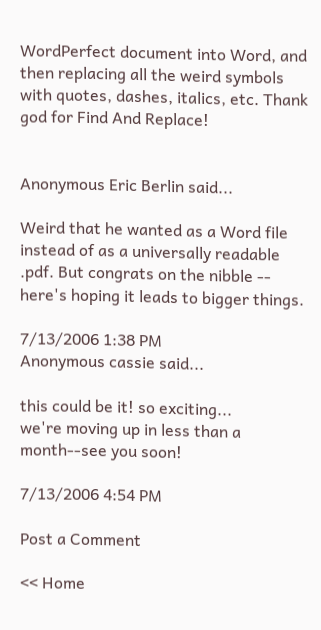WordPerfect document into Word, and then replacing all the weird symbols with quotes, dashes, italics, etc. Thank god for Find And Replace!


Anonymous Eric Berlin said...

Weird that he wanted as a Word file instead of as a universally readable .pdf. But congrats on the nibble -- here's hoping it leads to bigger things.

7/13/2006 1:38 PM
Anonymous cassie said...

this could be it! so exciting...
we're moving up in less than a month--see you soon!

7/13/2006 4:54 PM

Post a Comment

<< Home